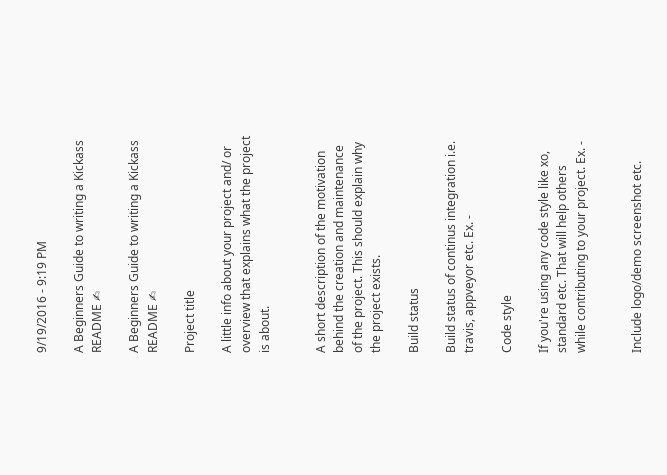9/19/2016 - 9:19 PM

A Beginners Guide to writing a Kickass README ✍

A Beginners Guide to writing a Kickass README ✍

Project title

A little info about your project and/ or overview that explains what the project is about.


A short description of the motivation behind the creation and maintenance of the project. This should explain why the project exists.

Build status

Build status of continus integration i.e. travis, appveyor etc. Ex. -

Code style

If you're using any code style like xo, standard etc. That will help others while contributing to your project. Ex. -


Include logo/demo screenshot etc.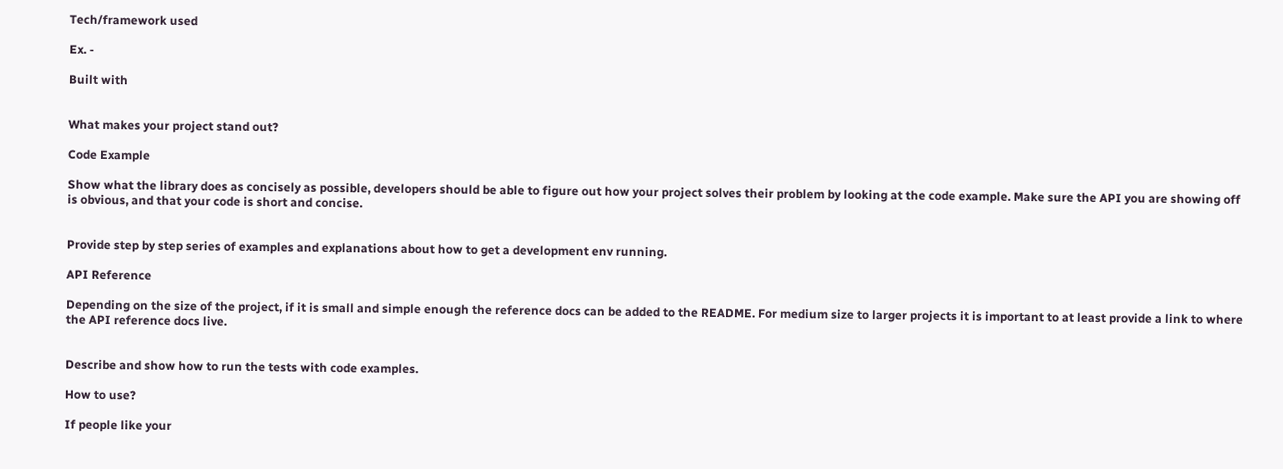Tech/framework used

Ex. -

Built with


What makes your project stand out?

Code Example

Show what the library does as concisely as possible, developers should be able to figure out how your project solves their problem by looking at the code example. Make sure the API you are showing off is obvious, and that your code is short and concise.


Provide step by step series of examples and explanations about how to get a development env running.

API Reference

Depending on the size of the project, if it is small and simple enough the reference docs can be added to the README. For medium size to larger projects it is important to at least provide a link to where the API reference docs live.


Describe and show how to run the tests with code examples.

How to use?

If people like your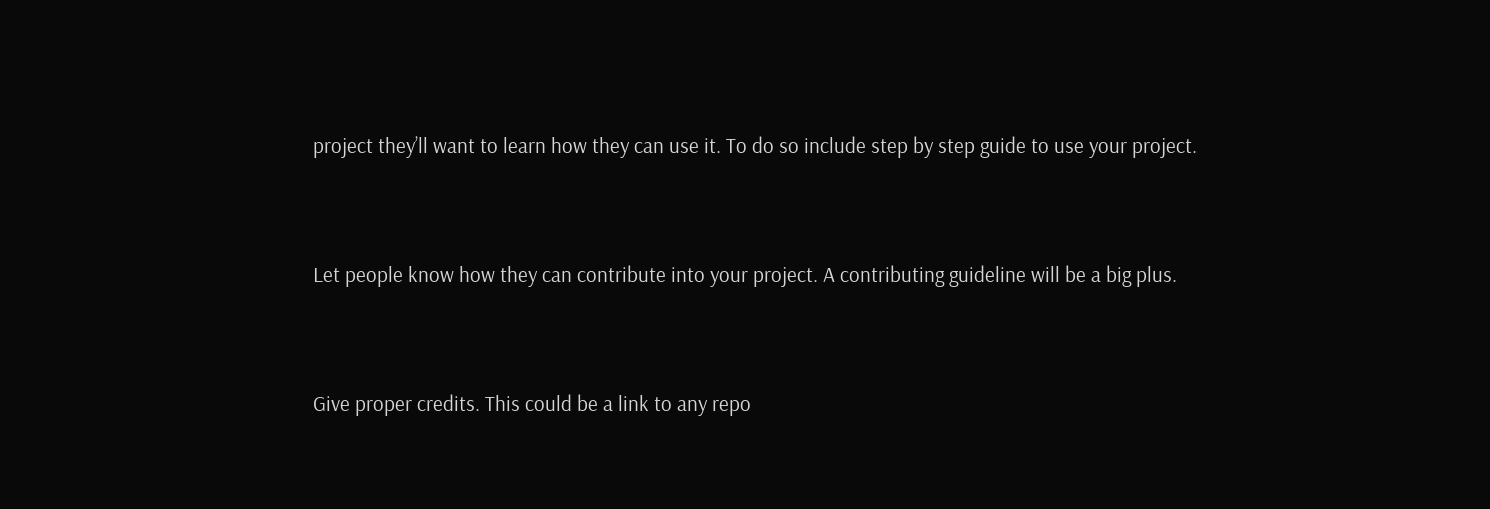project they’ll want to learn how they can use it. To do so include step by step guide to use your project.


Let people know how they can contribute into your project. A contributing guideline will be a big plus.


Give proper credits. This could be a link to any repo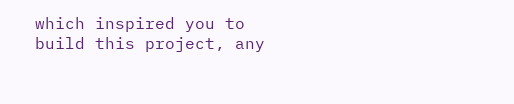which inspired you to build this project, any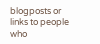blogposts or links to people who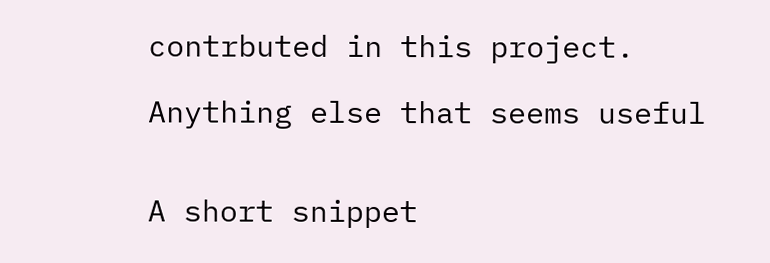contrbuted in this project.

Anything else that seems useful


A short snippet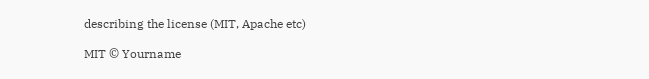describing the license (MIT, Apache etc)

MIT © Yourname